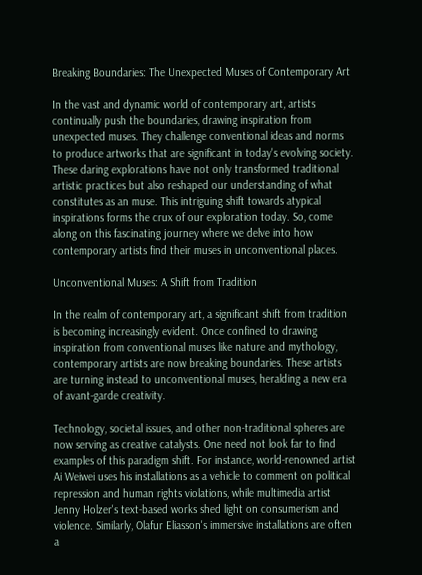Breaking Boundaries: The Unexpected Muses of Contemporary Art

In the vast and dynamic world of contemporary art, artists continually push the boundaries, drawing inspiration from unexpected muses. They challenge conventional ideas and norms to produce artworks that are significant in today's evolving society. These daring explorations have not only transformed traditional artistic practices but also reshaped our understanding of what constitutes as an muse. This intriguing shift towards atypical inspirations forms the crux of our exploration today. So, come along on this fascinating journey where we delve into how contemporary artists find their muses in unconventional places.

Unconventional Muses: A Shift from Tradition

In the realm of contemporary art, a significant shift from tradition is becoming increasingly evident. Once confined to drawing inspiration from conventional muses like nature and mythology, contemporary artists are now breaking boundaries. These artists are turning instead to unconventional muses, heralding a new era of avant-garde creativity.

Technology, societal issues, and other non-traditional spheres are now serving as creative catalysts. One need not look far to find examples of this paradigm shift. For instance, world-renowned artist Ai Weiwei uses his installations as a vehicle to comment on political repression and human rights violations, while multimedia artist Jenny Holzer's text-based works shed light on consumerism and violence. Similarly, Olafur Eliasson's immersive installations are often a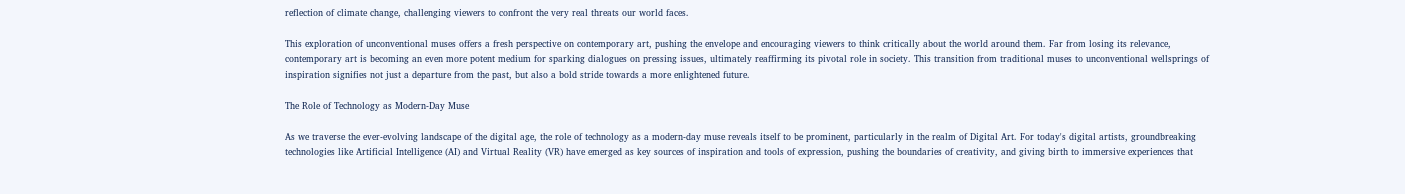reflection of climate change, challenging viewers to confront the very real threats our world faces.

This exploration of unconventional muses offers a fresh perspective on contemporary art, pushing the envelope and encouraging viewers to think critically about the world around them. Far from losing its relevance, contemporary art is becoming an even more potent medium for sparking dialogues on pressing issues, ultimately reaffirming its pivotal role in society. This transition from traditional muses to unconventional wellsprings of inspiration signifies not just a departure from the past, but also a bold stride towards a more enlightened future.

The Role of Technology as Modern-Day Muse

As we traverse the ever-evolving landscape of the digital age, the role of technology as a modern-day muse reveals itself to be prominent, particularly in the realm of Digital Art. For today's digital artists, groundbreaking technologies like Artificial Intelligence (AI) and Virtual Reality (VR) have emerged as key sources of inspiration and tools of expression, pushing the boundaries of creativity, and giving birth to immersive experiences that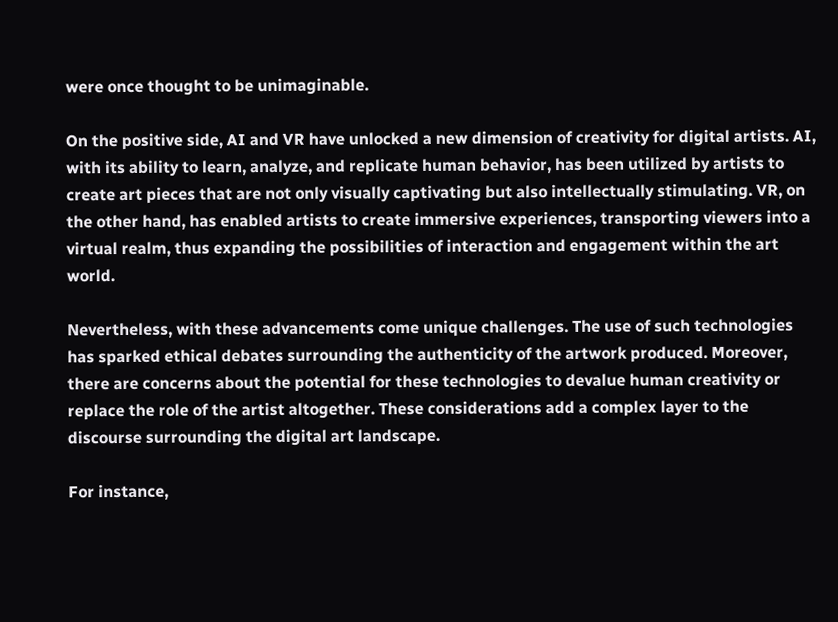were once thought to be unimaginable.

On the positive side, AI and VR have unlocked a new dimension of creativity for digital artists. AI, with its ability to learn, analyze, and replicate human behavior, has been utilized by artists to create art pieces that are not only visually captivating but also intellectually stimulating. VR, on the other hand, has enabled artists to create immersive experiences, transporting viewers into a virtual realm, thus expanding the possibilities of interaction and engagement within the art world.

Nevertheless, with these advancements come unique challenges. The use of such technologies has sparked ethical debates surrounding the authenticity of the artwork produced. Moreover, there are concerns about the potential for these technologies to devalue human creativity or replace the role of the artist altogether. These considerations add a complex layer to the discourse surrounding the digital art landscape.

For instance,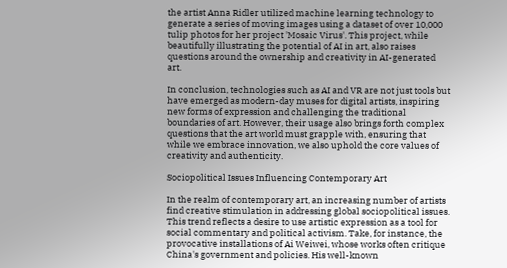the artist Anna Ridler utilized machine learning technology to generate a series of moving images using a dataset of over 10,000 tulip photos for her project 'Mosaic Virus'. This project, while beautifully illustrating the potential of AI in art, also raises questions around the ownership and creativity in AI-generated art.

In conclusion, technologies such as AI and VR are not just tools but have emerged as modern-day muses for digital artists, inspiring new forms of expression and challenging the traditional boundaries of art. However, their usage also brings forth complex questions that the art world must grapple with, ensuring that while we embrace innovation, we also uphold the core values of creativity and authenticity.

Sociopolitical Issues Influencing Contemporary Art

In the realm of contemporary art, an increasing number of artists find creative stimulation in addressing global sociopolitical issues. This trend reflects a desire to use artistic expression as a tool for social commentary and political activism. Take, for instance, the provocative installations of Ai Weiwei, whose works often critique China's government and policies. His well-known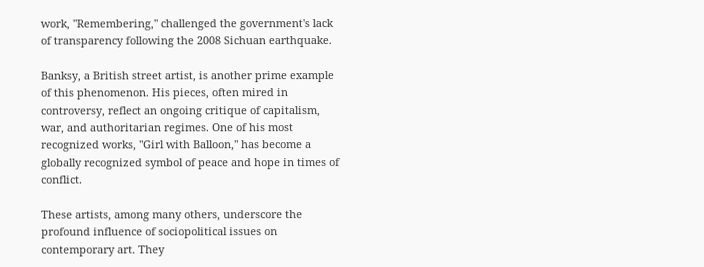work, "Remembering," challenged the government's lack of transparency following the 2008 Sichuan earthquake.

Banksy, a British street artist, is another prime example of this phenomenon. His pieces, often mired in controversy, reflect an ongoing critique of capitalism, war, and authoritarian regimes. One of his most recognized works, "Girl with Balloon," has become a globally recognized symbol of peace and hope in times of conflict.

These artists, among many others, underscore the profound influence of sociopolitical issues on contemporary art. They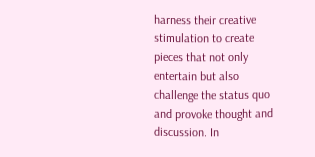harness their creative stimulation to create pieces that not only entertain but also challenge the status quo and provoke thought and discussion. In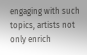engaging with such topics, artists not only enrich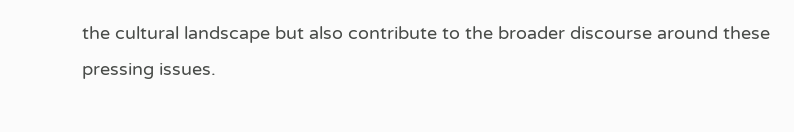the cultural landscape but also contribute to the broader discourse around these pressing issues.